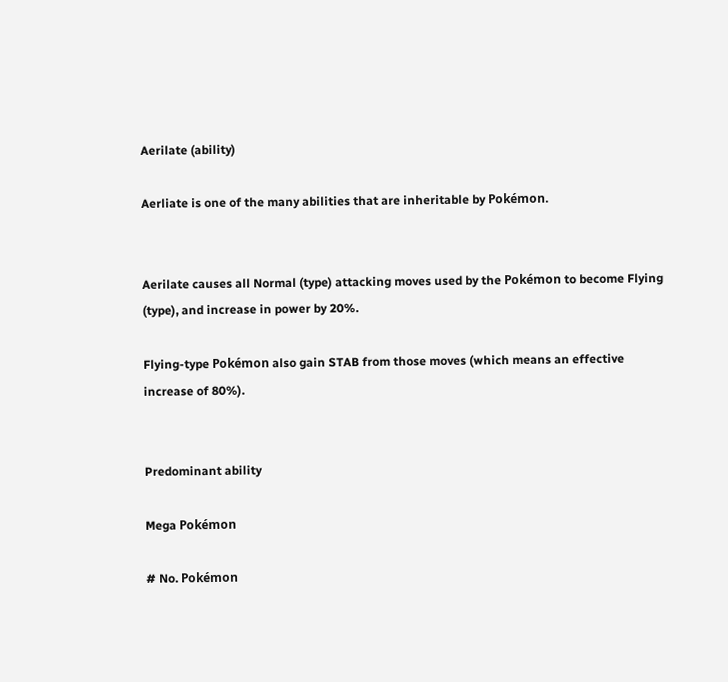Aerilate (ability)

Aerliate is one of the many abilities that are inheritable by Pokémon.


Aerilate causes all Normal (type) attacking moves used by the Pokémon to become Flying (type), and increase in power by 20%.

Flying-type Pokémon also gain STAB from those moves (which means an effective increase of 80%).


Predominant ability

Mega Pokémon

# No. Pokémon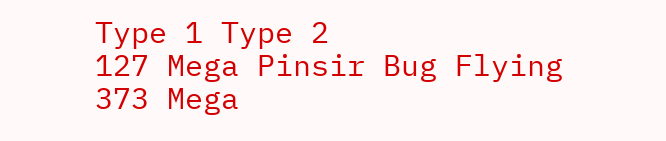Type 1 Type 2
127 Mega Pinsir Bug Flying
373 Mega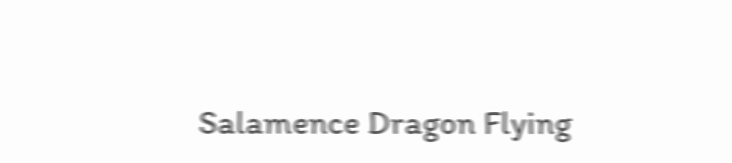Salamence Dragon Flying